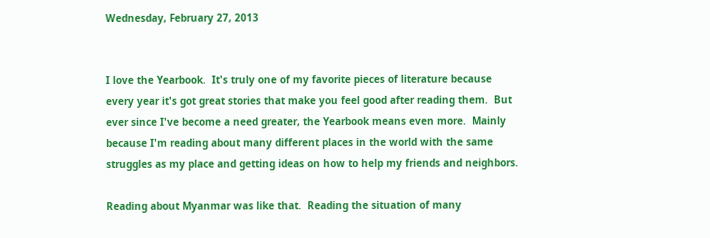Wednesday, February 27, 2013


I love the Yearbook.  It's truly one of my favorite pieces of literature because every year it's got great stories that make you feel good after reading them.  But ever since I've become a need greater, the Yearbook means even more.  Mainly because I'm reading about many different places in the world with the same struggles as my place and getting ideas on how to help my friends and neighbors.

Reading about Myanmar was like that.  Reading the situation of many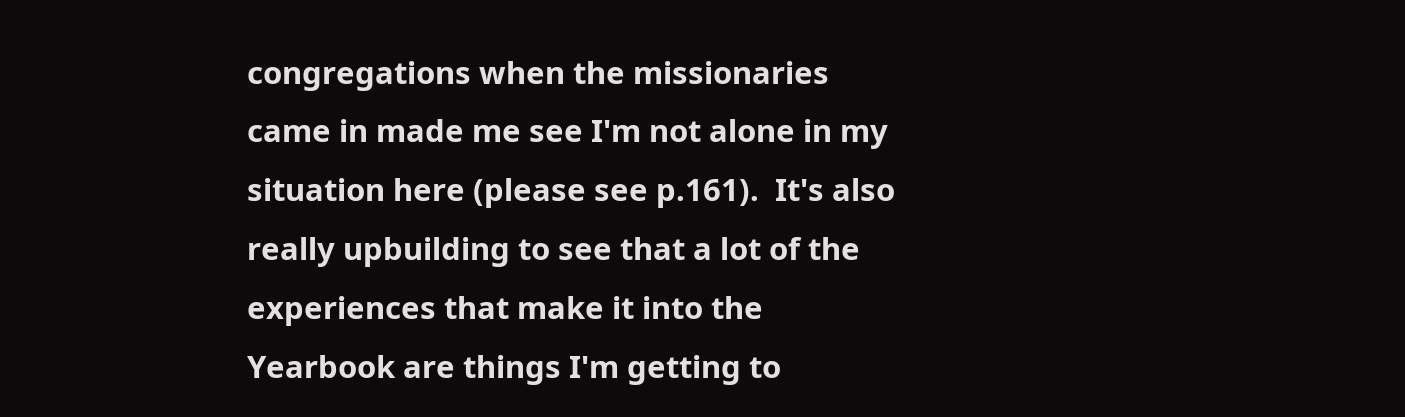congregations when the missionaries came in made me see I'm not alone in my situation here (please see p.161).  It's also really upbuilding to see that a lot of the experiences that make it into the Yearbook are things I'm getting to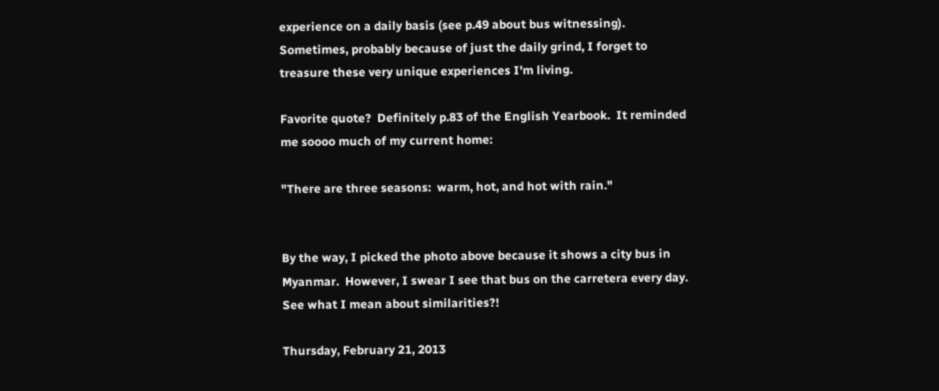experience on a daily basis (see p.49 about bus witnessing).  Sometimes, probably because of just the daily grind, I forget to treasure these very unique experiences I'm living.

Favorite quote?  Definitely p.83 of the English Yearbook.  It reminded me soooo much of my current home:

"There are three seasons:  warm, hot, and hot with rain."


By the way, I picked the photo above because it shows a city bus in Myanmar.  However, I swear I see that bus on the carretera every day.  See what I mean about similarities?!

Thursday, February 21, 2013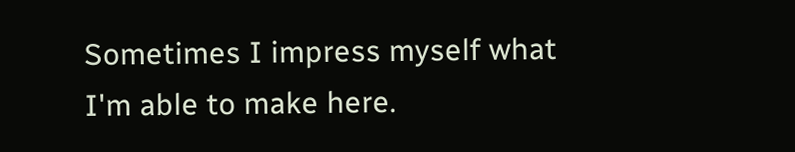Sometimes I impress myself what I'm able to make here.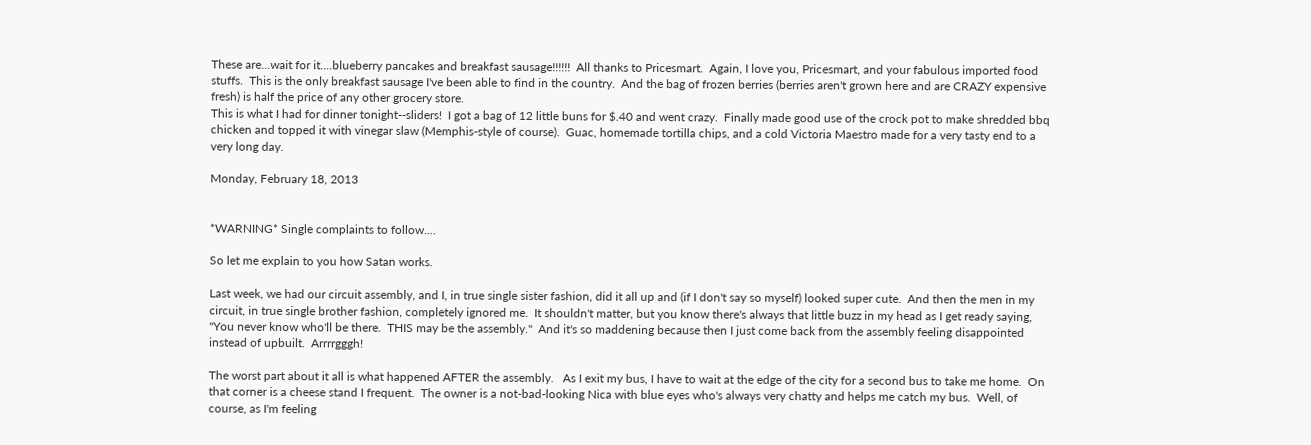These are...wait for it....blueberry pancakes and breakfast sausage!!!!!!  All thanks to Pricesmart.  Again, I love you, Pricesmart, and your fabulous imported food stuffs.  This is the only breakfast sausage I've been able to find in the country.  And the bag of frozen berries (berries aren't grown here and are CRAZY expensive fresh) is half the price of any other grocery store.
This is what I had for dinner tonight--sliders!  I got a bag of 12 little buns for $.40 and went crazy.  Finally made good use of the crock pot to make shredded bbq chicken and topped it with vinegar slaw (Memphis-style of course).  Guac, homemade tortilla chips, and a cold Victoria Maestro made for a very tasty end to a very long day.

Monday, February 18, 2013


*WARNING* Single complaints to follow....

So let me explain to you how Satan works.

Last week, we had our circuit assembly, and I, in true single sister fashion, did it all up and (if I don't say so myself) looked super cute.  And then the men in my circuit, in true single brother fashion, completely ignored me.  It shouldn't matter, but you know there's always that little buzz in my head as I get ready saying, "You never know who'll be there.  THIS may be the assembly."  And it's so maddening because then I just come back from the assembly feeling disappointed instead of upbuilt.  Arrrrgggh!

The worst part about it all is what happened AFTER the assembly.   As I exit my bus, I have to wait at the edge of the city for a second bus to take me home.  On that corner is a cheese stand I frequent.  The owner is a not-bad-looking Nica with blue eyes who's always very chatty and helps me catch my bus.  Well, of course, as I'm feeling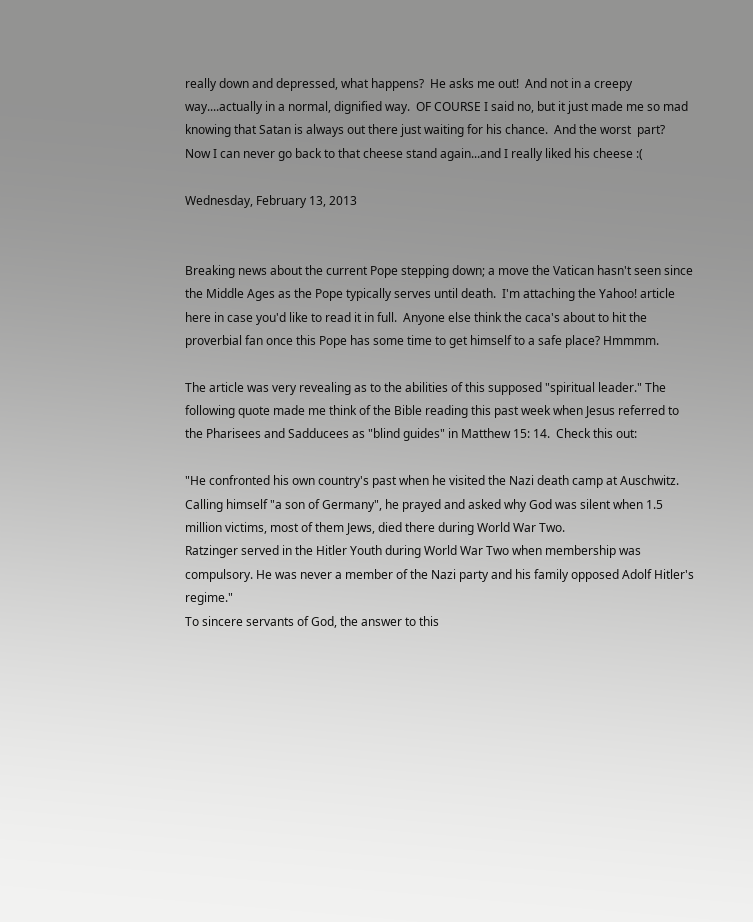really down and depressed, what happens?  He asks me out!  And not in a creepy way....actually in a normal, dignified way.  OF COURSE I said no, but it just made me so mad knowing that Satan is always out there just waiting for his chance.  And the worst  part?  Now I can never go back to that cheese stand again...and I really liked his cheese :(

Wednesday, February 13, 2013


Breaking news about the current Pope stepping down; a move the Vatican hasn't seen since the Middle Ages as the Pope typically serves until death.  I'm attaching the Yahoo! article here in case you'd like to read it in full.  Anyone else think the caca's about to hit the proverbial fan once this Pope has some time to get himself to a safe place? Hmmmm.

The article was very revealing as to the abilities of this supposed "spiritual leader." The following quote made me think of the Bible reading this past week when Jesus referred to the Pharisees and Sadducees as "blind guides" in Matthew 15: 14.  Check this out:

"He confronted his own country's past when he visited the Nazi death camp at Auschwitz.
Calling himself "a son of Germany", he prayed and asked why God was silent when 1.5 million victims, most of them Jews, died there during World War Two.
Ratzinger served in the Hitler Youth during World War Two when membership was compulsory. He was never a member of the Nazi party and his family opposed Adolf Hitler's regime."
To sincere servants of God, the answer to this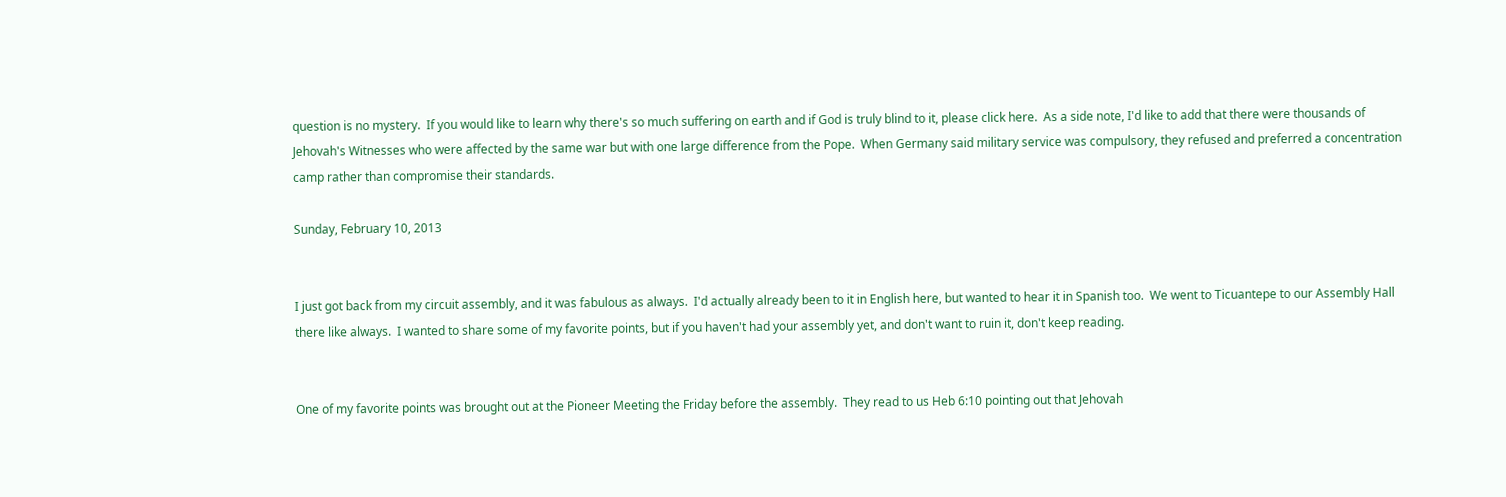question is no mystery.  If you would like to learn why there's so much suffering on earth and if God is truly blind to it, please click here.  As a side note, I'd like to add that there were thousands of Jehovah's Witnesses who were affected by the same war but with one large difference from the Pope.  When Germany said military service was compulsory, they refused and preferred a concentration camp rather than compromise their standards.

Sunday, February 10, 2013


I just got back from my circuit assembly, and it was fabulous as always.  I'd actually already been to it in English here, but wanted to hear it in Spanish too.  We went to Ticuantepe to our Assembly Hall there like always.  I wanted to share some of my favorite points, but if you haven't had your assembly yet, and don't want to ruin it, don't keep reading.


One of my favorite points was brought out at the Pioneer Meeting the Friday before the assembly.  They read to us Heb 6:10 pointing out that Jehovah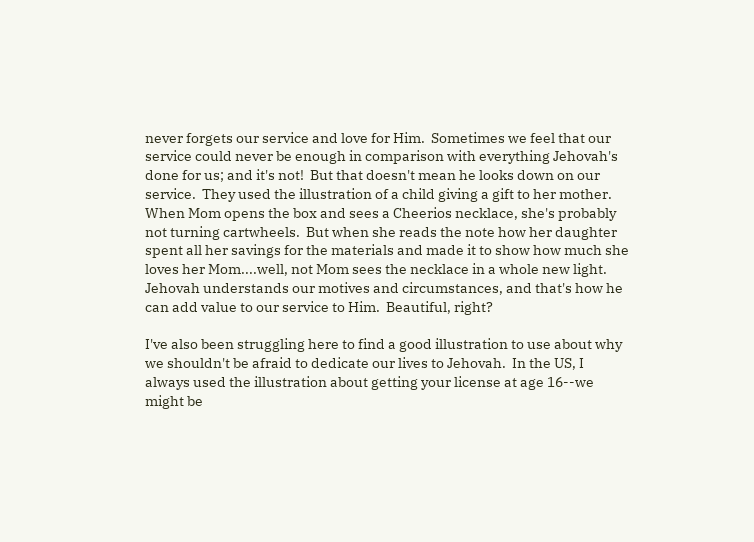never forgets our service and love for Him.  Sometimes we feel that our service could never be enough in comparison with everything Jehovah's done for us; and it's not!  But that doesn't mean he looks down on our service.  They used the illustration of a child giving a gift to her mother.  When Mom opens the box and sees a Cheerios necklace, she's probably not turning cartwheels.  But when she reads the note how her daughter spent all her savings for the materials and made it to show how much she loves her Mom....well, not Mom sees the necklace in a whole new light.  Jehovah understands our motives and circumstances, and that's how he can add value to our service to Him.  Beautiful, right?

I've also been struggling here to find a good illustration to use about why we shouldn't be afraid to dedicate our lives to Jehovah.  In the US, I always used the illustration about getting your license at age 16--we might be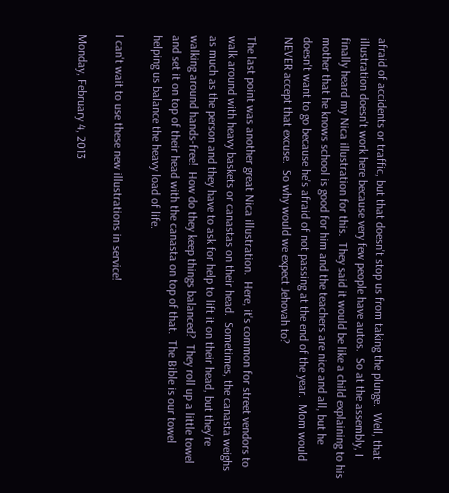afraid of accidents or traffic, but that doesn't stop us from taking the plunge.  Well, that illustration doesn't work here because very few people have autos.  So at the assembly, I finally heard my Nica illustration for this.  They said it would be like a child explaining to his mother that he knows school is good for him and the teachers are nice and all, but he doesn't want to go because he's afraid of not passing at the end of the year.  Mom would NEVER accept that excuse.  So why would we expect Jehovah to?

The last point was another great Nica illustration.  Here, it's common for street vendors to walk around with heavy baskets or canastas on their head.  Sometimes, the canasta weighs as much as the person and they have to ask for help to lift it on their head, but they're walking around hands-free!  How do they keep things balanced?  They roll up a little towel and set it on top of their head with the canasta on top of that.  The Bible is our towel helping us balance the heavy load of life.

I can't wait to use these new illustrations in service!

Monday, February 4, 2013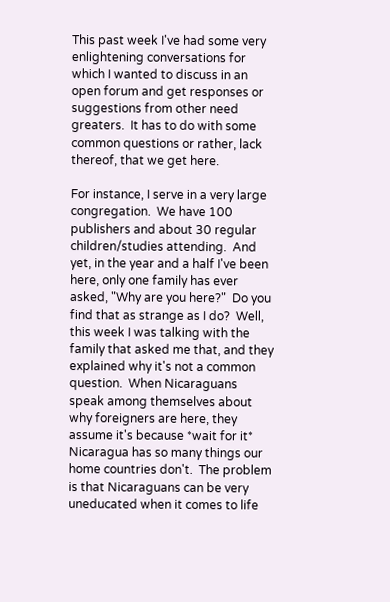This past week I've had some very enlightening conversations for which I wanted to discuss in an open forum and get responses or suggestions from other need greaters.  It has to do with some common questions or rather, lack thereof, that we get here.

For instance, I serve in a very large congregation.  We have 100 publishers and about 30 regular children/studies attending.  And yet, in the year and a half I've been here, only one family has ever asked, "Why are you here?"  Do you find that as strange as I do?  Well, this week I was talking with the family that asked me that, and they explained why it's not a common question.  When Nicaraguans speak among themselves about why foreigners are here, they assume it's because *wait for it* Nicaragua has so many things our home countries don't.  The problem is that Nicaraguans can be very uneducated when it comes to life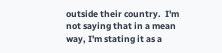outside their country.  I'm not saying that in a mean way, I'm stating it as a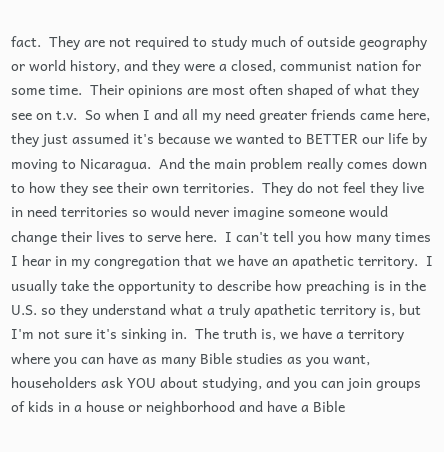fact.  They are not required to study much of outside geography or world history, and they were a closed, communist nation for some time.  Their opinions are most often shaped of what they see on t.v.  So when I and all my need greater friends came here, they just assumed it's because we wanted to BETTER our life by moving to Nicaragua.  And the main problem really comes down to how they see their own territories.  They do not feel they live in need territories so would never imagine someone would change their lives to serve here.  I can't tell you how many times I hear in my congregation that we have an apathetic territory.  I usually take the opportunity to describe how preaching is in the U.S. so they understand what a truly apathetic territory is, but I'm not sure it's sinking in.  The truth is, we have a territory where you can have as many Bible studies as you want, householders ask YOU about studying, and you can join groups of kids in a house or neighborhood and have a Bible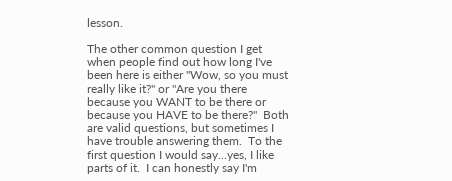lesson.

The other common question I get when people find out how long I've been here is either "Wow, so you must really like it?" or "Are you there because you WANT to be there or because you HAVE to be there?"  Both are valid questions, but sometimes I have trouble answering them.  To the first question I would say...yes, I like parts of it.  I can honestly say I'm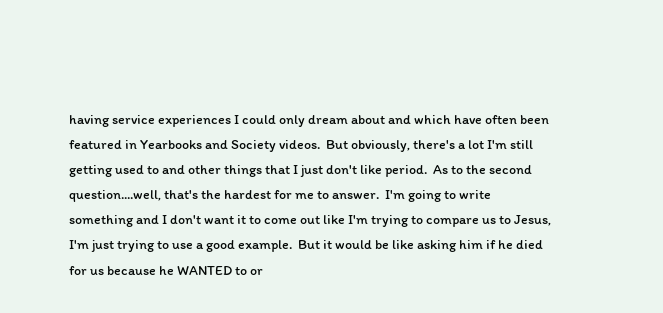having service experiences I could only dream about and which have often been featured in Yearbooks and Society videos.  But obviously, there's a lot I'm still getting used to and other things that I just don't like period.  As to the second question....well, that's the hardest for me to answer.  I'm going to write something and I don't want it to come out like I'm trying to compare us to Jesus, I'm just trying to use a good example.  But it would be like asking him if he died for us because he WANTED to or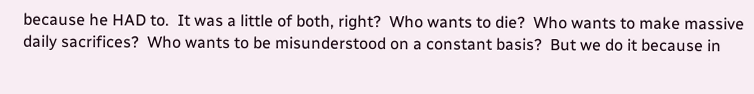because he HAD to.  It was a little of both, right?  Who wants to die?  Who wants to make massive daily sacrifices?  Who wants to be misunderstood on a constant basis?  But we do it because in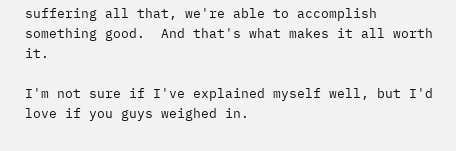suffering all that, we're able to accomplish something good.  And that's what makes it all worth it.

I'm not sure if I've explained myself well, but I'd love if you guys weighed in.